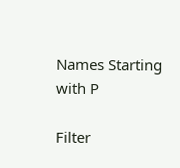Names Starting with P

Filter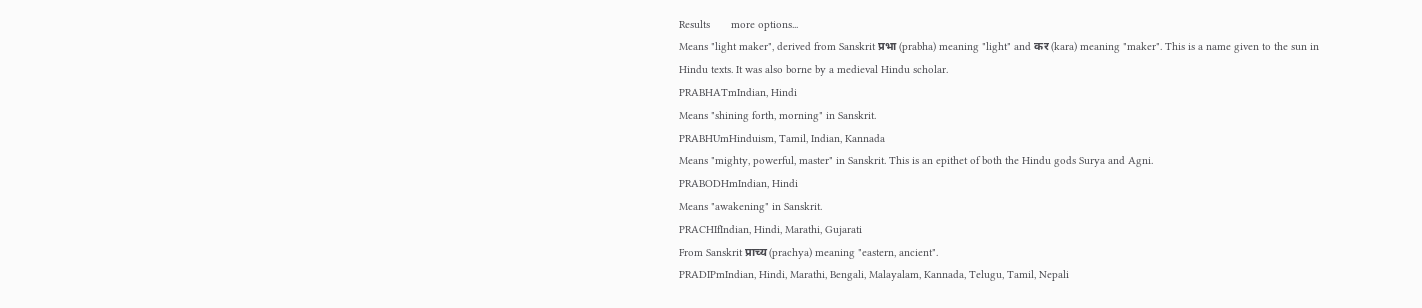Results       more options...
Means "light maker", derived from Sanskrit प्रभा (prabha) meaning "light" and कर (kara) meaning "maker". This is a name given to the sun in Hindu texts. It was also borne by a medieval Hindu scholar.
PRABHATmIndian, Hindi
Means "shining forth, morning" in Sanskrit.
PRABHUmHinduism, Tamil, Indian, Kannada
Means "mighty, powerful, master" in Sanskrit. This is an epithet of both the Hindu gods Surya and Agni.
PRABODHmIndian, Hindi
Means "awakening" in Sanskrit.
PRACHIfIndian, Hindi, Marathi, Gujarati
From Sanskrit प्राच्य (prachya) meaning "eastern, ancient".
PRADIPmIndian, Hindi, Marathi, Bengali, Malayalam, Kannada, Telugu, Tamil, Nepali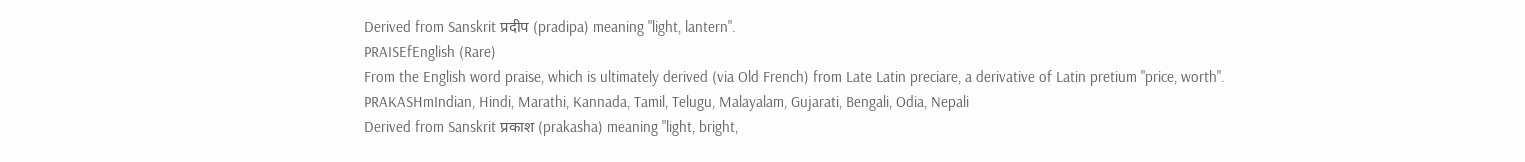Derived from Sanskrit प्रदीप (pradipa) meaning "light, lantern".
PRAISEfEnglish (Rare)
From the English word praise, which is ultimately derived (via Old French) from Late Latin preciare, a derivative of Latin pretium "price, worth".
PRAKASHmIndian, Hindi, Marathi, Kannada, Tamil, Telugu, Malayalam, Gujarati, Bengali, Odia, Nepali
Derived from Sanskrit प्रकाश (prakasha) meaning "light, bright,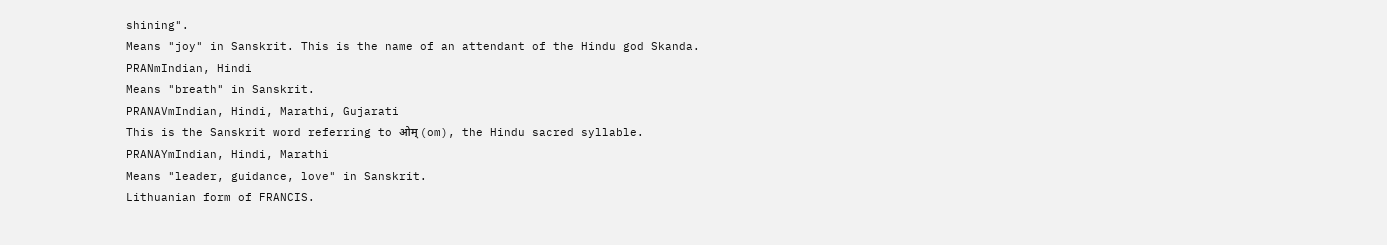shining".
Means "joy" in Sanskrit. This is the name of an attendant of the Hindu god Skanda.
PRANmIndian, Hindi
Means "breath" in Sanskrit.
PRANAVmIndian, Hindi, Marathi, Gujarati
This is the Sanskrit word referring to ओम् (om), the Hindu sacred syllable.
PRANAYmIndian, Hindi, Marathi
Means "leader, guidance, love" in Sanskrit.
Lithuanian form of FRANCIS.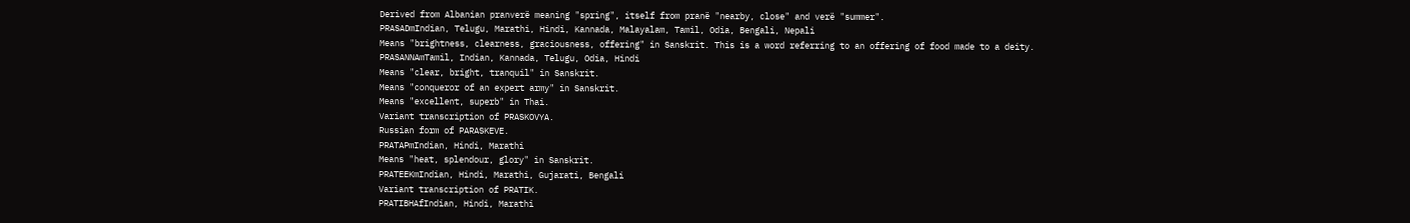Derived from Albanian pranverë meaning "spring", itself from pranë "nearby, close" and verë "summer".
PRASADmIndian, Telugu, Marathi, Hindi, Kannada, Malayalam, Tamil, Odia, Bengali, Nepali
Means "brightness, clearness, graciousness, offering" in Sanskrit. This is a word referring to an offering of food made to a deity.
PRASANNAmTamil, Indian, Kannada, Telugu, Odia, Hindi
Means "clear, bright, tranquil" in Sanskrit.
Means "conqueror of an expert army" in Sanskrit.
Means "excellent, superb" in Thai.
Variant transcription of PRASKOVYA.
Russian form of PARASKEVE.
PRATAPmIndian, Hindi, Marathi
Means "heat, splendour, glory" in Sanskrit.
PRATEEKmIndian, Hindi, Marathi, Gujarati, Bengali
Variant transcription of PRATIK.
PRATIBHAfIndian, Hindi, Marathi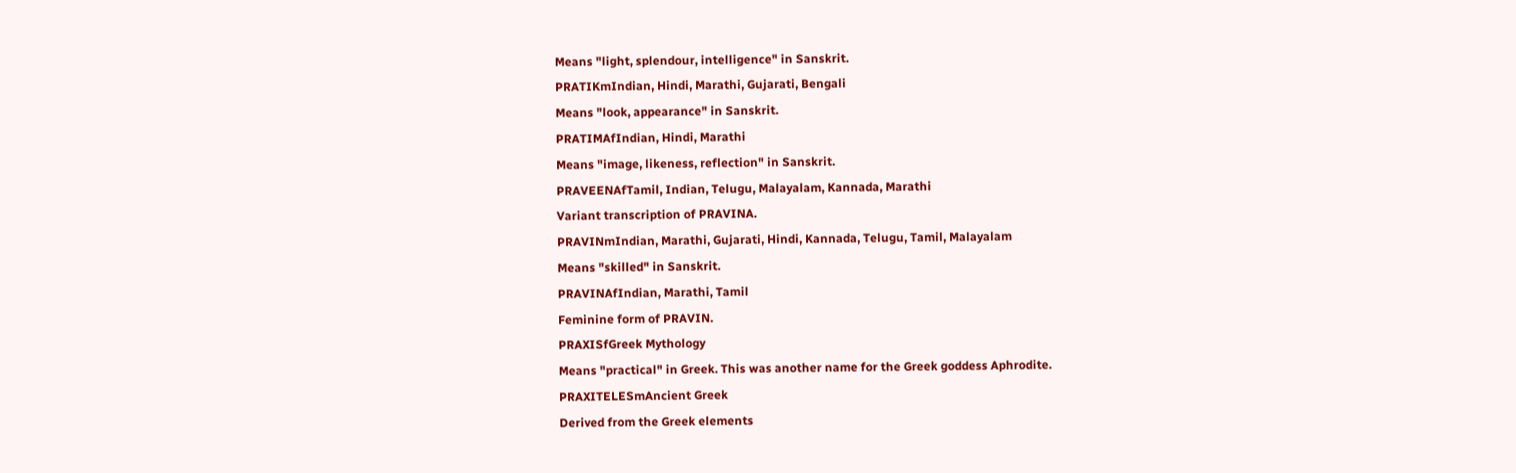Means "light, splendour, intelligence" in Sanskrit.
PRATIKmIndian, Hindi, Marathi, Gujarati, Bengali
Means "look, appearance" in Sanskrit.
PRATIMAfIndian, Hindi, Marathi
Means "image, likeness, reflection" in Sanskrit.
PRAVEENAfTamil, Indian, Telugu, Malayalam, Kannada, Marathi
Variant transcription of PRAVINA.
PRAVINmIndian, Marathi, Gujarati, Hindi, Kannada, Telugu, Tamil, Malayalam
Means "skilled" in Sanskrit.
PRAVINAfIndian, Marathi, Tamil
Feminine form of PRAVIN.
PRAXISfGreek Mythology
Means "practical" in Greek. This was another name for the Greek goddess Aphrodite.
PRAXITELESmAncient Greek
Derived from the Greek elements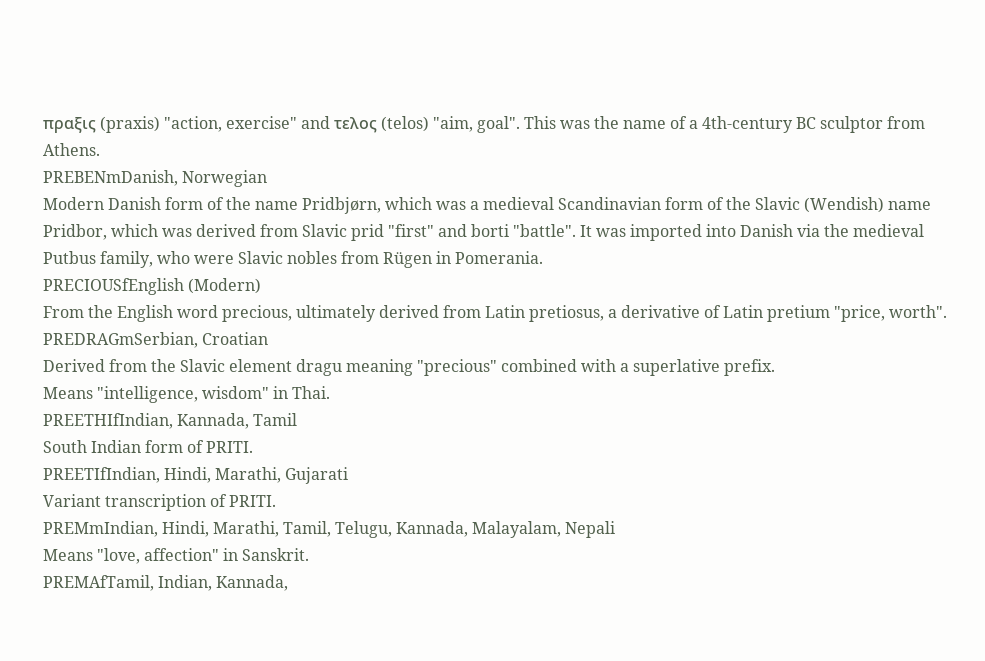πραξις (praxis) "action, exercise" and τελος (telos) "aim, goal". This was the name of a 4th-century BC sculptor from Athens.
PREBENmDanish, Norwegian
Modern Danish form of the name Pridbjørn, which was a medieval Scandinavian form of the Slavic (Wendish) name Pridbor, which was derived from Slavic prid "first" and borti "battle". It was imported into Danish via the medieval Putbus family, who were Slavic nobles from Rügen in Pomerania.
PRECIOUSfEnglish (Modern)
From the English word precious, ultimately derived from Latin pretiosus, a derivative of Latin pretium "price, worth".
PREDRAGmSerbian, Croatian
Derived from the Slavic element dragu meaning "precious" combined with a superlative prefix.
Means "intelligence, wisdom" in Thai.
PREETHIfIndian, Kannada, Tamil
South Indian form of PRITI.
PREETIfIndian, Hindi, Marathi, Gujarati
Variant transcription of PRITI.
PREMmIndian, Hindi, Marathi, Tamil, Telugu, Kannada, Malayalam, Nepali
Means "love, affection" in Sanskrit.
PREMAfTamil, Indian, Kannada,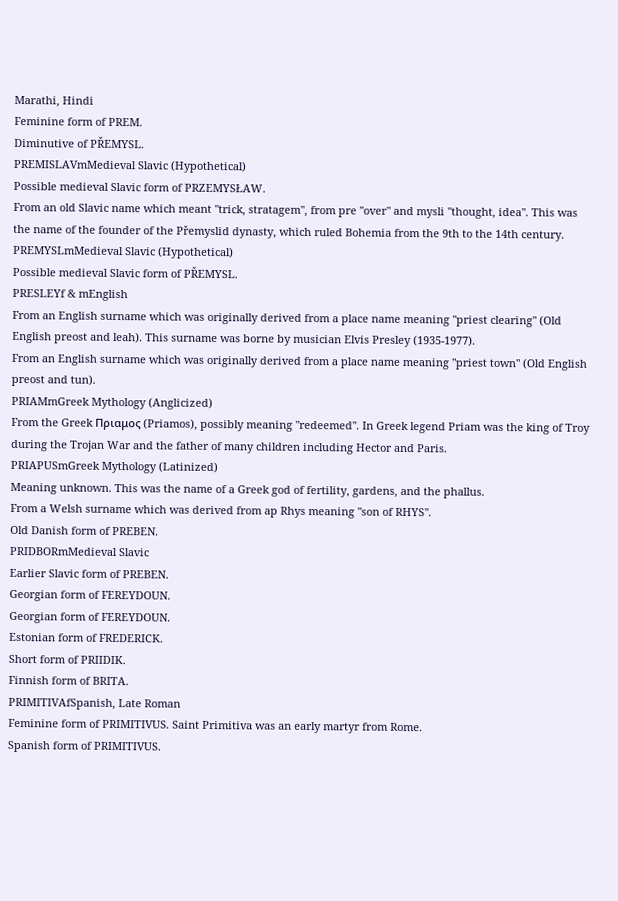Marathi, Hindi
Feminine form of PREM.
Diminutive of PŘEMYSL.
PREMISLAVmMedieval Slavic (Hypothetical)
Possible medieval Slavic form of PRZEMYSŁAW.
From an old Slavic name which meant "trick, stratagem", from pre "over" and mysli "thought, idea". This was the name of the founder of the Přemyslid dynasty, which ruled Bohemia from the 9th to the 14th century.
PREMYSLmMedieval Slavic (Hypothetical)
Possible medieval Slavic form of PŘEMYSL.
PRESLEYf & mEnglish
From an English surname which was originally derived from a place name meaning "priest clearing" (Old English preost and leah). This surname was borne by musician Elvis Presley (1935-1977).
From an English surname which was originally derived from a place name meaning "priest town" (Old English preost and tun).
PRIAMmGreek Mythology (Anglicized)
From the Greek Πριαμος (Priamos), possibly meaning "redeemed". In Greek legend Priam was the king of Troy during the Trojan War and the father of many children including Hector and Paris.
PRIAPUSmGreek Mythology (Latinized)
Meaning unknown. This was the name of a Greek god of fertility, gardens, and the phallus.
From a Welsh surname which was derived from ap Rhys meaning "son of RHYS".
Old Danish form of PREBEN.
PRIDBORmMedieval Slavic
Earlier Slavic form of PREBEN.
Georgian form of FEREYDOUN.
Georgian form of FEREYDOUN.
Estonian form of FREDERICK.
Short form of PRIIDIK.
Finnish form of BRITA.
PRIMITIVAfSpanish, Late Roman
Feminine form of PRIMITIVUS. Saint Primitiva was an early martyr from Rome.
Spanish form of PRIMITIVUS.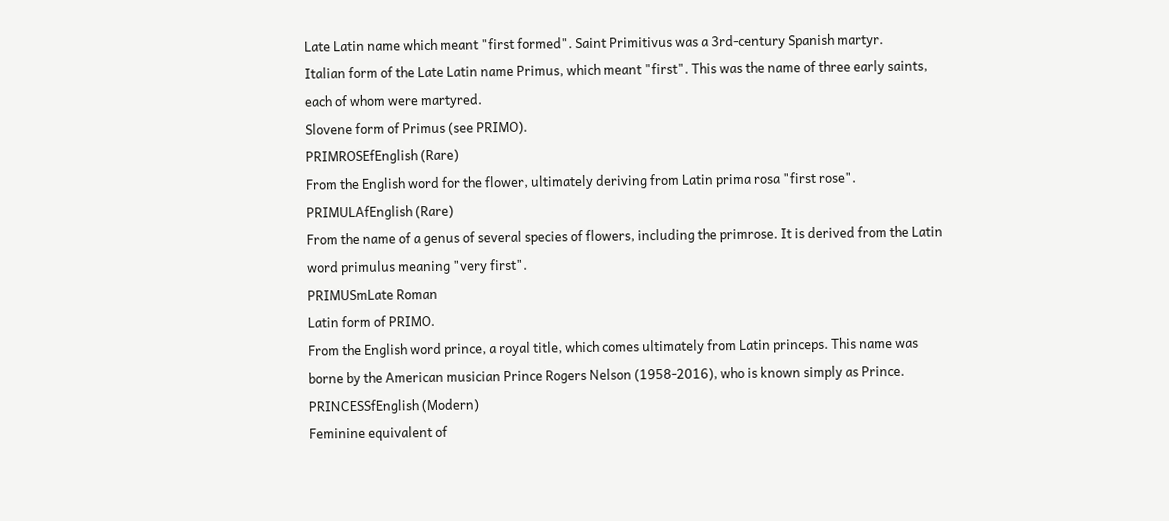Late Latin name which meant "first formed". Saint Primitivus was a 3rd-century Spanish martyr.
Italian form of the Late Latin name Primus, which meant "first". This was the name of three early saints, each of whom were martyred.
Slovene form of Primus (see PRIMO).
PRIMROSEfEnglish (Rare)
From the English word for the flower, ultimately deriving from Latin prima rosa "first rose".
PRIMULAfEnglish (Rare)
From the name of a genus of several species of flowers, including the primrose. It is derived from the Latin word primulus meaning "very first".
PRIMUSmLate Roman
Latin form of PRIMO.
From the English word prince, a royal title, which comes ultimately from Latin princeps. This name was borne by the American musician Prince Rogers Nelson (1958-2016), who is known simply as Prince.
PRINCESSfEnglish (Modern)
Feminine equivalent of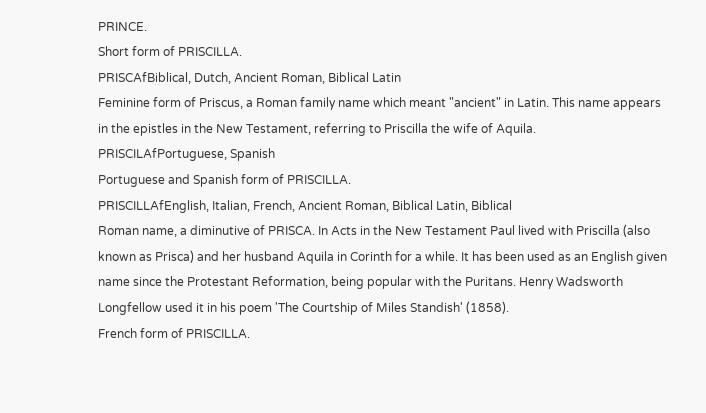PRINCE.
Short form of PRISCILLA.
PRISCAfBiblical, Dutch, Ancient Roman, Biblical Latin
Feminine form of Priscus, a Roman family name which meant "ancient" in Latin. This name appears in the epistles in the New Testament, referring to Priscilla the wife of Aquila.
PRISCILAfPortuguese, Spanish
Portuguese and Spanish form of PRISCILLA.
PRISCILLAfEnglish, Italian, French, Ancient Roman, Biblical Latin, Biblical
Roman name, a diminutive of PRISCA. In Acts in the New Testament Paul lived with Priscilla (also known as Prisca) and her husband Aquila in Corinth for a while. It has been used as an English given name since the Protestant Reformation, being popular with the Puritans. Henry Wadsworth Longfellow used it in his poem 'The Courtship of Miles Standish' (1858).
French form of PRISCILLA.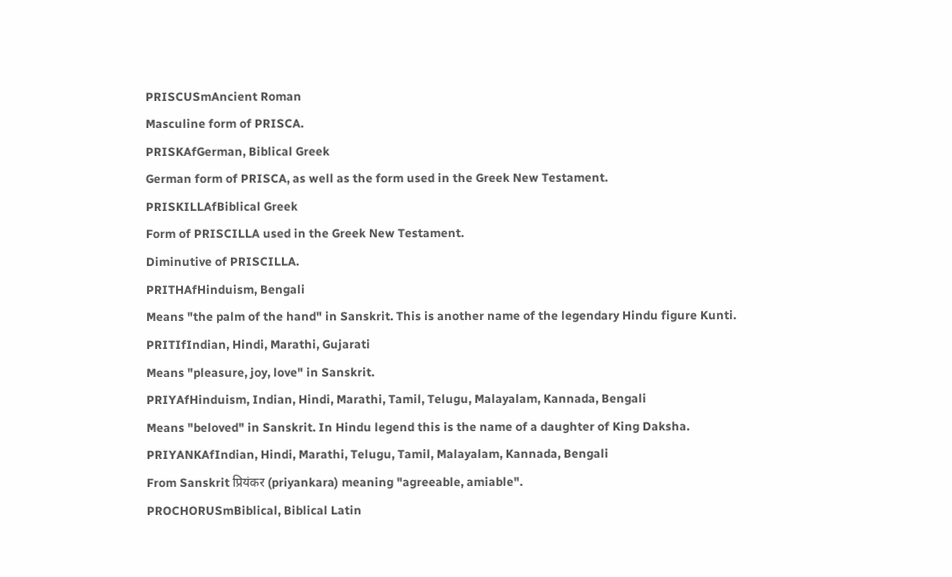PRISCUSmAncient Roman
Masculine form of PRISCA.
PRISKAfGerman, Biblical Greek
German form of PRISCA, as well as the form used in the Greek New Testament.
PRISKILLAfBiblical Greek
Form of PRISCILLA used in the Greek New Testament.
Diminutive of PRISCILLA.
PRITHAfHinduism, Bengali
Means "the palm of the hand" in Sanskrit. This is another name of the legendary Hindu figure Kunti.
PRITIfIndian, Hindi, Marathi, Gujarati
Means "pleasure, joy, love" in Sanskrit.
PRIYAfHinduism, Indian, Hindi, Marathi, Tamil, Telugu, Malayalam, Kannada, Bengali
Means "beloved" in Sanskrit. In Hindu legend this is the name of a daughter of King Daksha.
PRIYANKAfIndian, Hindi, Marathi, Telugu, Tamil, Malayalam, Kannada, Bengali
From Sanskrit प्रियंकर (priyankara) meaning "agreeable, amiable".
PROCHORUSmBiblical, Biblical Latin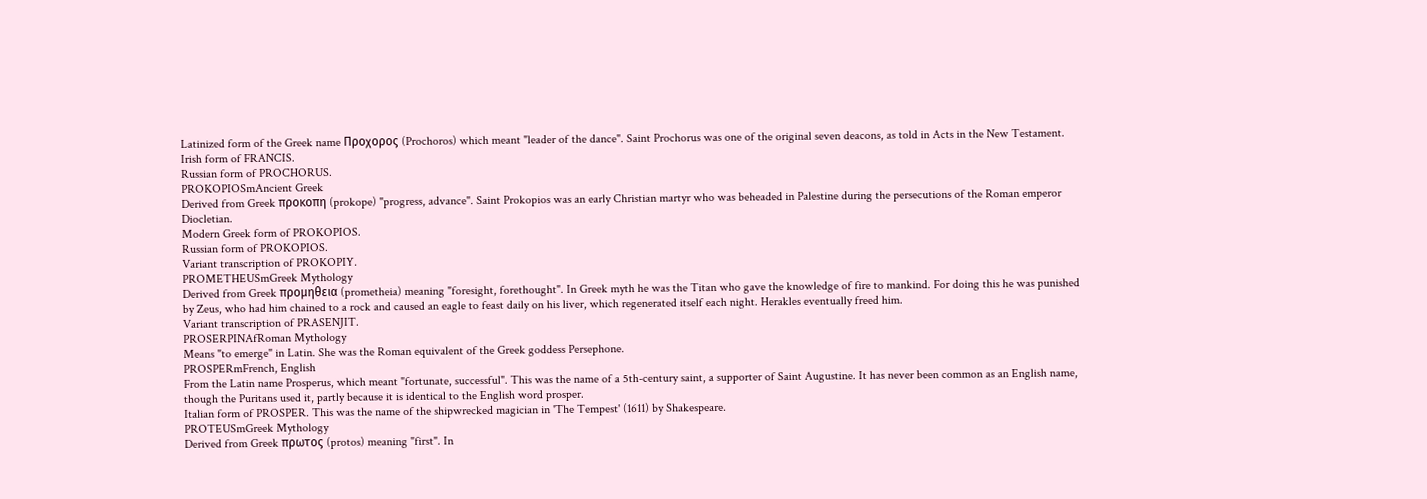Latinized form of the Greek name Προχορος (Prochoros) which meant "leader of the dance". Saint Prochorus was one of the original seven deacons, as told in Acts in the New Testament.
Irish form of FRANCIS.
Russian form of PROCHORUS.
PROKOPIOSmAncient Greek
Derived from Greek προκοπη (prokope) "progress, advance". Saint Prokopios was an early Christian martyr who was beheaded in Palestine during the persecutions of the Roman emperor Diocletian.
Modern Greek form of PROKOPIOS.
Russian form of PROKOPIOS.
Variant transcription of PROKOPIY.
PROMETHEUSmGreek Mythology
Derived from Greek προμηθεια (prometheia) meaning "foresight, forethought". In Greek myth he was the Titan who gave the knowledge of fire to mankind. For doing this he was punished by Zeus, who had him chained to a rock and caused an eagle to feast daily on his liver, which regenerated itself each night. Herakles eventually freed him.
Variant transcription of PRASENJIT.
PROSERPINAfRoman Mythology
Means "to emerge" in Latin. She was the Roman equivalent of the Greek goddess Persephone.
PROSPERmFrench, English
From the Latin name Prosperus, which meant "fortunate, successful". This was the name of a 5th-century saint, a supporter of Saint Augustine. It has never been common as an English name, though the Puritans used it, partly because it is identical to the English word prosper.
Italian form of PROSPER. This was the name of the shipwrecked magician in 'The Tempest' (1611) by Shakespeare.
PROTEUSmGreek Mythology
Derived from Greek πρωτος (protos) meaning "first". In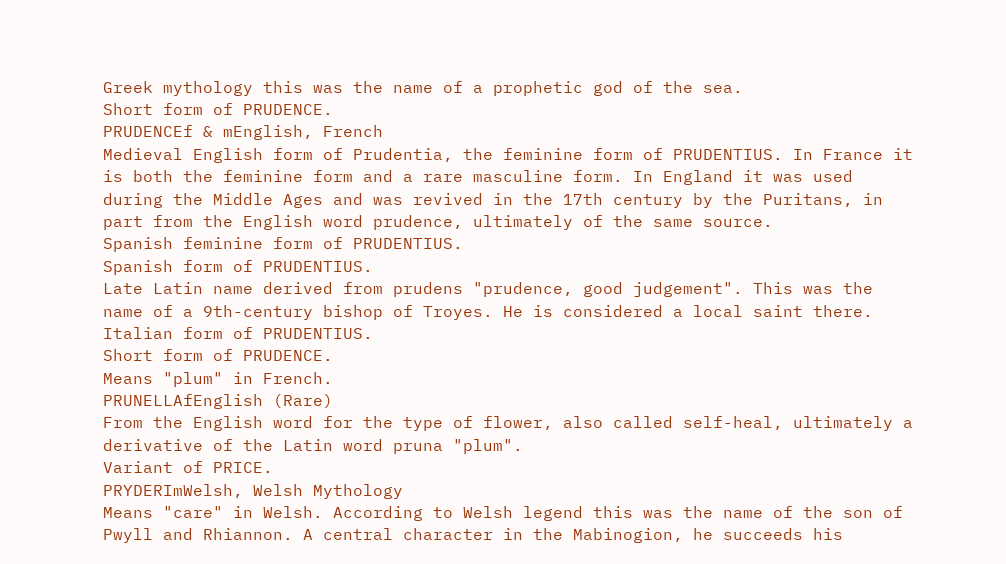Greek mythology this was the name of a prophetic god of the sea.
Short form of PRUDENCE.
PRUDENCEf & mEnglish, French
Medieval English form of Prudentia, the feminine form of PRUDENTIUS. In France it is both the feminine form and a rare masculine form. In England it was used during the Middle Ages and was revived in the 17th century by the Puritans, in part from the English word prudence, ultimately of the same source.
Spanish feminine form of PRUDENTIUS.
Spanish form of PRUDENTIUS.
Late Latin name derived from prudens "prudence, good judgement". This was the name of a 9th-century bishop of Troyes. He is considered a local saint there.
Italian form of PRUDENTIUS.
Short form of PRUDENCE.
Means "plum" in French.
PRUNELLAfEnglish (Rare)
From the English word for the type of flower, also called self-heal, ultimately a derivative of the Latin word pruna "plum".
Variant of PRICE.
PRYDERImWelsh, Welsh Mythology
Means "care" in Welsh. According to Welsh legend this was the name of the son of Pwyll and Rhiannon. A central character in the Mabinogion, he succeeds his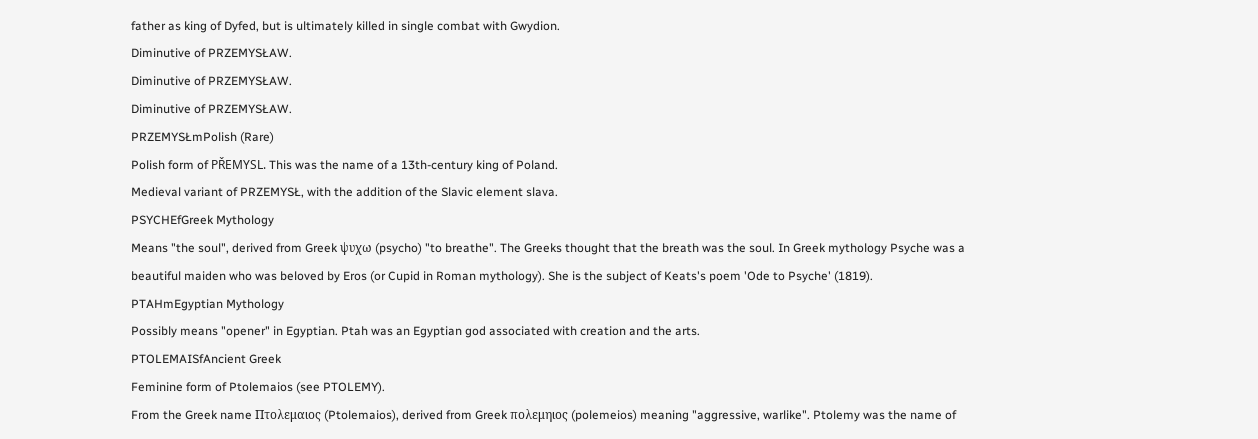father as king of Dyfed, but is ultimately killed in single combat with Gwydion.
Diminutive of PRZEMYSŁAW.
Diminutive of PRZEMYSŁAW.
Diminutive of PRZEMYSŁAW.
PRZEMYSŁmPolish (Rare)
Polish form of PŘEMYSL. This was the name of a 13th-century king of Poland.
Medieval variant of PRZEMYSŁ, with the addition of the Slavic element slava.
PSYCHEfGreek Mythology
Means "the soul", derived from Greek ψυχω (psycho) "to breathe". The Greeks thought that the breath was the soul. In Greek mythology Psyche was a beautiful maiden who was beloved by Eros (or Cupid in Roman mythology). She is the subject of Keats's poem 'Ode to Psyche' (1819).
PTAHmEgyptian Mythology
Possibly means "opener" in Egyptian. Ptah was an Egyptian god associated with creation and the arts.
PTOLEMAISfAncient Greek
Feminine form of Ptolemaios (see PTOLEMY).
From the Greek name Πτολεμαιος (Ptolemaios), derived from Greek πολεμηιος (polemeios) meaning "aggressive, warlike". Ptolemy was the name of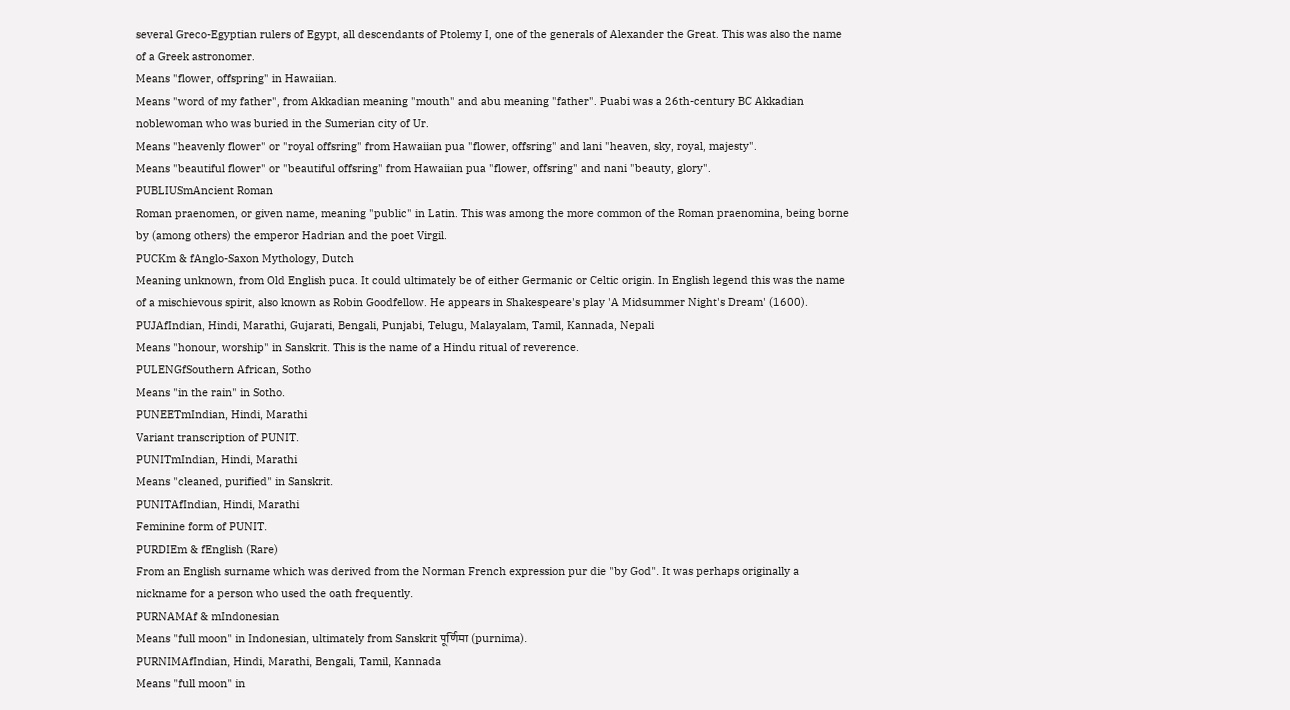several Greco-Egyptian rulers of Egypt, all descendants of Ptolemy I, one of the generals of Alexander the Great. This was also the name of a Greek astronomer.
Means "flower, offspring" in Hawaiian.
Means "word of my father", from Akkadian meaning "mouth" and abu meaning "father". Puabi was a 26th-century BC Akkadian noblewoman who was buried in the Sumerian city of Ur.
Means "heavenly flower" or "royal offsring" from Hawaiian pua "flower, offsring" and lani "heaven, sky, royal, majesty".
Means "beautiful flower" or "beautiful offsring" from Hawaiian pua "flower, offsring" and nani "beauty, glory".
PUBLIUSmAncient Roman
Roman praenomen, or given name, meaning "public" in Latin. This was among the more common of the Roman praenomina, being borne by (among others) the emperor Hadrian and the poet Virgil.
PUCKm & fAnglo-Saxon Mythology, Dutch
Meaning unknown, from Old English puca. It could ultimately be of either Germanic or Celtic origin. In English legend this was the name of a mischievous spirit, also known as Robin Goodfellow. He appears in Shakespeare's play 'A Midsummer Night's Dream' (1600).
PUJAfIndian, Hindi, Marathi, Gujarati, Bengali, Punjabi, Telugu, Malayalam, Tamil, Kannada, Nepali
Means "honour, worship" in Sanskrit. This is the name of a Hindu ritual of reverence.
PULENGfSouthern African, Sotho
Means "in the rain" in Sotho.
PUNEETmIndian, Hindi, Marathi
Variant transcription of PUNIT.
PUNITmIndian, Hindi, Marathi
Means "cleaned, purified" in Sanskrit.
PUNITAfIndian, Hindi, Marathi
Feminine form of PUNIT.
PURDIEm & fEnglish (Rare)
From an English surname which was derived from the Norman French expression pur die "by God". It was perhaps originally a nickname for a person who used the oath frequently.
PURNAMAf & mIndonesian
Means "full moon" in Indonesian, ultimately from Sanskrit पूर्णिमा (purnima).
PURNIMAfIndian, Hindi, Marathi, Bengali, Tamil, Kannada
Means "full moon" in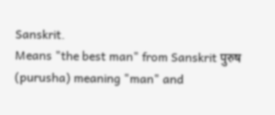Sanskrit.
Means "the best man" from Sanskrit पुरुष (purusha) meaning "man" and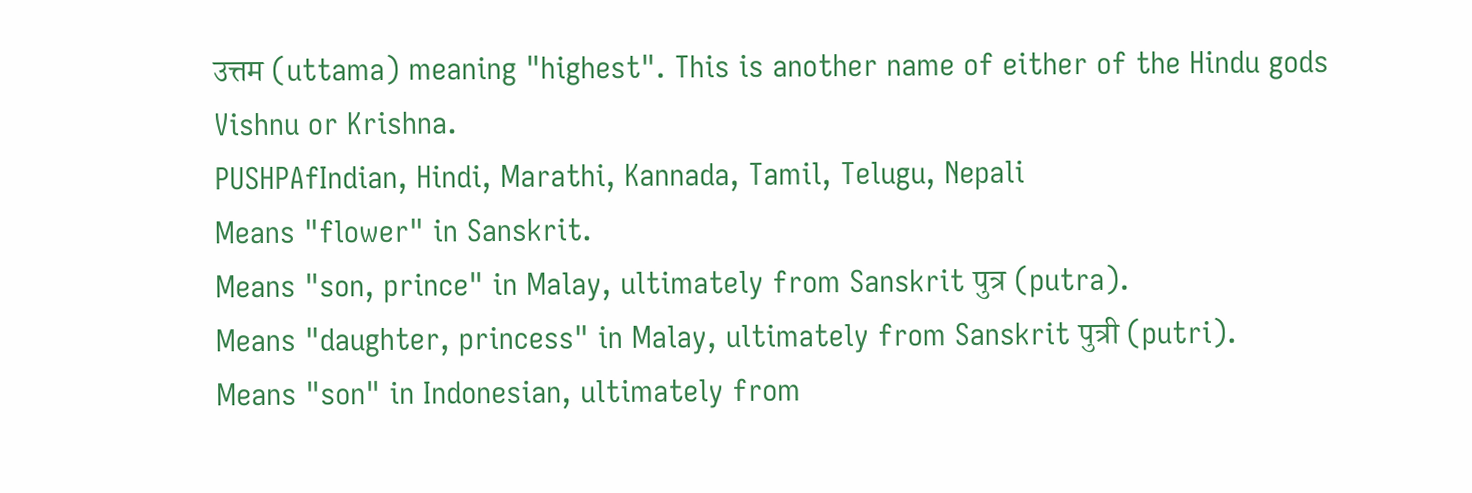उत्तम (uttama) meaning "highest". This is another name of either of the Hindu gods Vishnu or Krishna.
PUSHPAfIndian, Hindi, Marathi, Kannada, Tamil, Telugu, Nepali
Means "flower" in Sanskrit.
Means "son, prince" in Malay, ultimately from Sanskrit पुत्र (putra).
Means "daughter, princess" in Malay, ultimately from Sanskrit पुत्री (putri).
Means "son" in Indonesian, ultimately from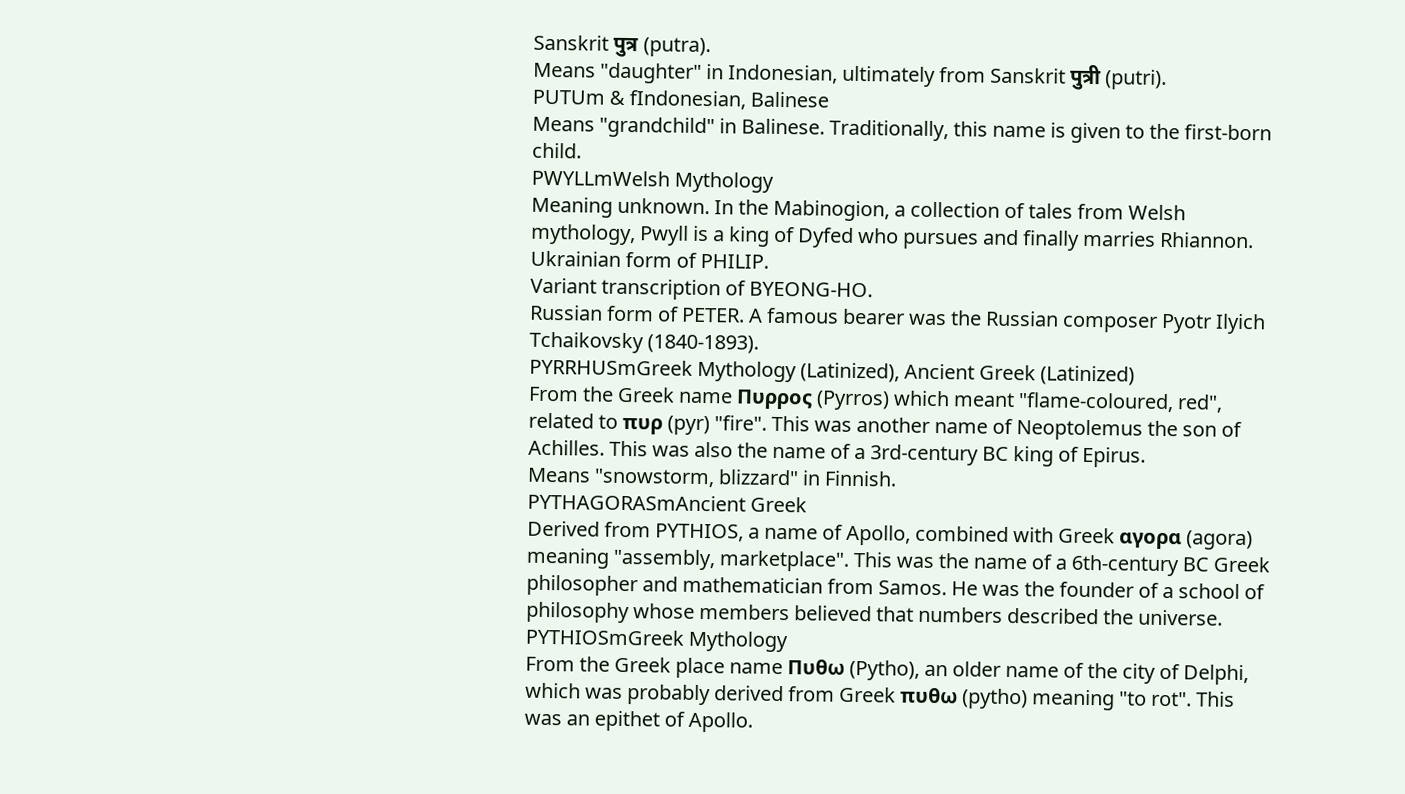Sanskrit पुत्र (putra).
Means "daughter" in Indonesian, ultimately from Sanskrit पुत्री (putri).
PUTUm & fIndonesian, Balinese
Means "grandchild" in Balinese. Traditionally, this name is given to the first-born child.
PWYLLmWelsh Mythology
Meaning unknown. In the Mabinogion, a collection of tales from Welsh mythology, Pwyll is a king of Dyfed who pursues and finally marries Rhiannon.
Ukrainian form of PHILIP.
Variant transcription of BYEONG-HO.
Russian form of PETER. A famous bearer was the Russian composer Pyotr Ilyich Tchaikovsky (1840-1893).
PYRRHUSmGreek Mythology (Latinized), Ancient Greek (Latinized)
From the Greek name Πυρρος (Pyrros) which meant "flame-coloured, red", related to πυρ (pyr) "fire". This was another name of Neoptolemus the son of Achilles. This was also the name of a 3rd-century BC king of Epirus.
Means "snowstorm, blizzard" in Finnish.
PYTHAGORASmAncient Greek
Derived from PYTHIOS, a name of Apollo, combined with Greek αγορα (agora) meaning "assembly, marketplace". This was the name of a 6th-century BC Greek philosopher and mathematician from Samos. He was the founder of a school of philosophy whose members believed that numbers described the universe.
PYTHIOSmGreek Mythology
From the Greek place name Πυθω (Pytho), an older name of the city of Delphi, which was probably derived from Greek πυθω (pytho) meaning "to rot". This was an epithet of Apollo.